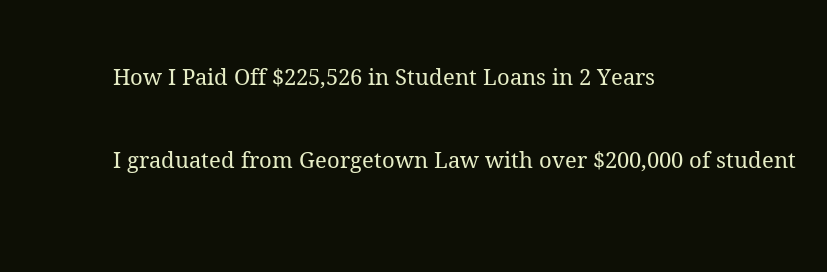How I Paid Off $225,526 in Student Loans in 2 Years

I graduated from Georgetown Law with over $200,000 of student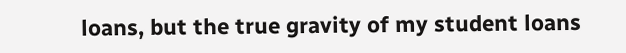loans, but the true gravity of my student loans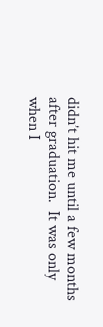didn’t hit me until a few months after graduation.  It was only when I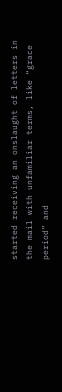started receiving an onslaught of letters in the mail with unfamiliar terms, like “grace period” and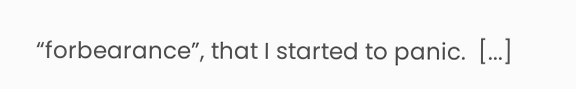“forbearance”, that I started to panic.  [...]